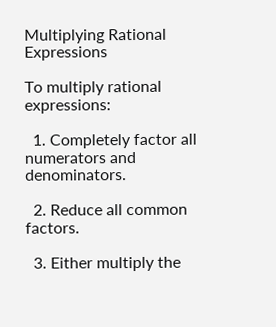Multiplying Rational Expressions

To multiply rational expressions:

  1. Completely factor all numerators and denominators.

  2. Reduce all common factors.

  3. Either multiply the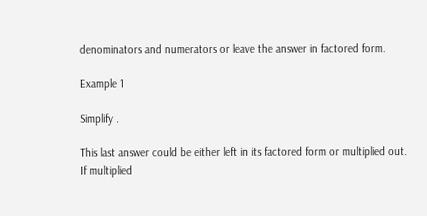denominators and numerators or leave the answer in factored form.

Example 1

Simplify .

This last answer could be either left in its factored form or multiplied out. If multiplied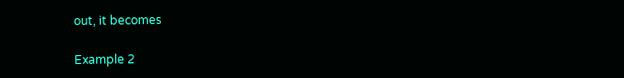out, it becomes

Example 2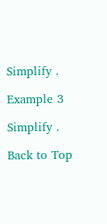Simplify .

Example 3

Simplify .

Back to Top